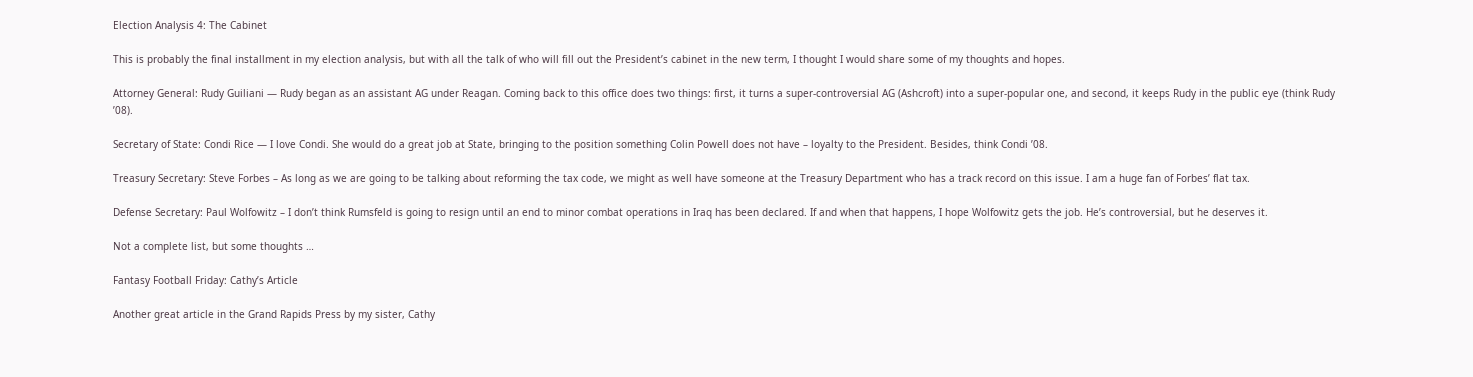Election Analysis 4: The Cabinet

This is probably the final installment in my election analysis, but with all the talk of who will fill out the President’s cabinet in the new term, I thought I would share some of my thoughts and hopes.

Attorney General: Rudy Guiliani — Rudy began as an assistant AG under Reagan. Coming back to this office does two things: first, it turns a super-controversial AG (Ashcroft) into a super-popular one, and second, it keeps Rudy in the public eye (think Rudy ’08).

Secretary of State: Condi Rice — I love Condi. She would do a great job at State, bringing to the position something Colin Powell does not have – loyalty to the President. Besides, think Condi ’08.

Treasury Secretary: Steve Forbes – As long as we are going to be talking about reforming the tax code, we might as well have someone at the Treasury Department who has a track record on this issue. I am a huge fan of Forbes’ flat tax.

Defense Secretary: Paul Wolfowitz – I don’t think Rumsfeld is going to resign until an end to minor combat operations in Iraq has been declared. If and when that happens, I hope Wolfowitz gets the job. He’s controversial, but he deserves it.

Not a complete list, but some thoughts …

Fantasy Football Friday: Cathy’s Article

Another great article in the Grand Rapids Press by my sister, Cathy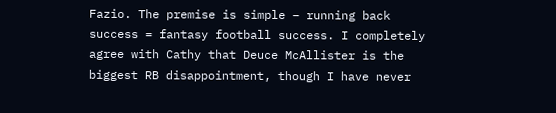Fazio. The premise is simple – running back success = fantasy football success. I completely agree with Cathy that Deuce McAllister is the biggest RB disappointment, though I have never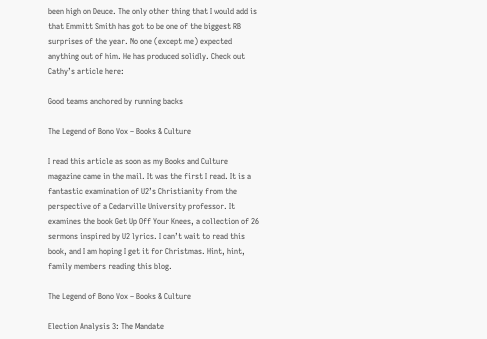been high on Deuce. The only other thing that I would add is that Emmitt Smith has got to be one of the biggest RB surprises of the year. No one (except me) expected anything out of him. He has produced solidly. Check out Cathy’s article here:

Good teams anchored by running backs

The Legend of Bono Vox – Books & Culture

I read this article as soon as my Books and Culture magazine came in the mail. It was the first I read. It is a fantastic examination of U2’s Christianity from the perspective of a Cedarville University professor. It examines the book Get Up Off Your Knees, a collection of 26 sermons inspired by U2 lyrics. I can’t wait to read this book, and I am hoping I get it for Christmas. Hint, hint, family members reading this blog.

The Legend of Bono Vox – Books & Culture

Election Analysis 3: The Mandate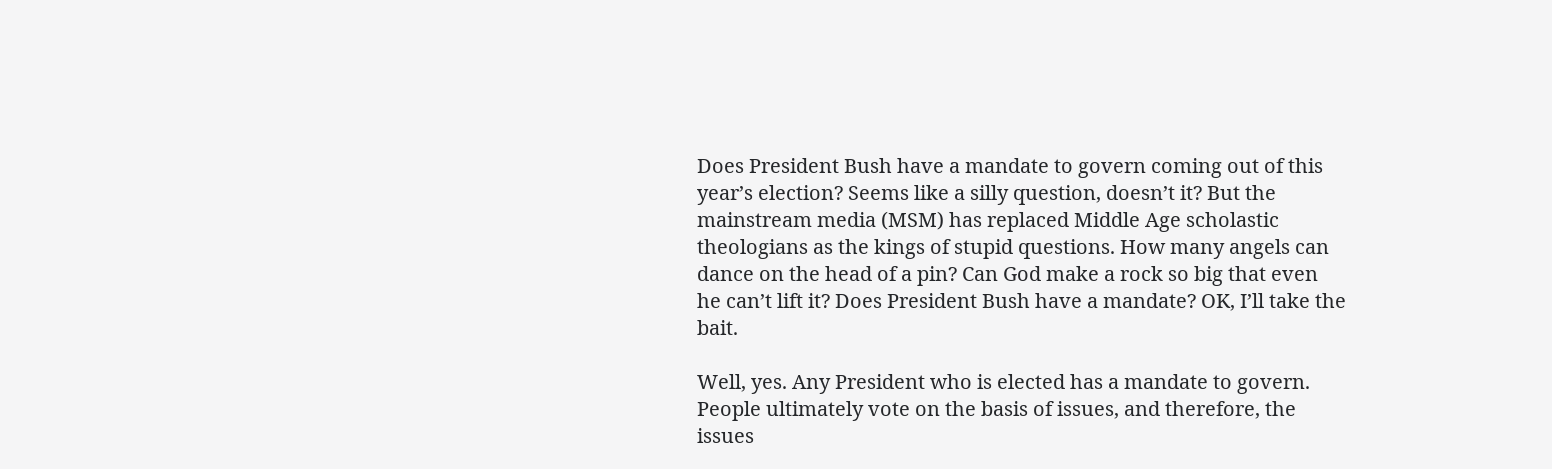Does President Bush have a mandate to govern coming out of this year’s election? Seems like a silly question, doesn’t it? But the mainstream media (MSM) has replaced Middle Age scholastic theologians as the kings of stupid questions. How many angels can dance on the head of a pin? Can God make a rock so big that even he can’t lift it? Does President Bush have a mandate? OK, I’ll take the bait.

Well, yes. Any President who is elected has a mandate to govern. People ultimately vote on the basis of issues, and therefore, the issues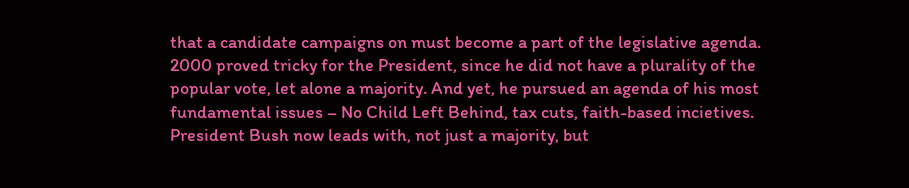that a candidate campaigns on must become a part of the legislative agenda. 2000 proved tricky for the President, since he did not have a plurality of the popular vote, let alone a majority. And yet, he pursued an agenda of his most fundamental issues – No Child Left Behind, tax cuts, faith-based incietives. President Bush now leads with, not just a majority, but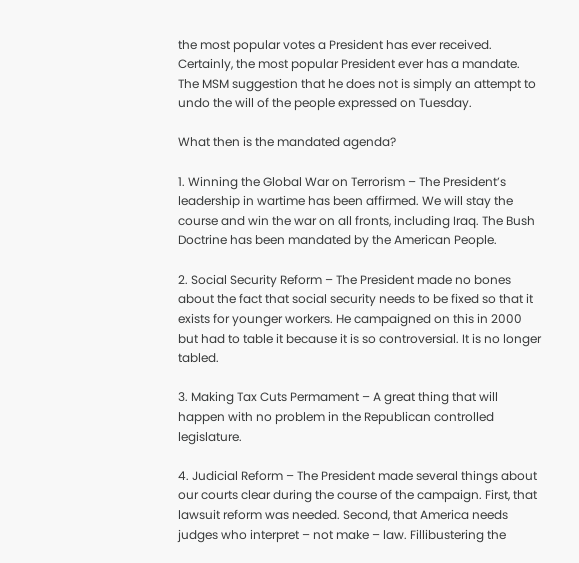the most popular votes a President has ever received. Certainly, the most popular President ever has a mandate. The MSM suggestion that he does not is simply an attempt to undo the will of the people expressed on Tuesday.

What then is the mandated agenda?

1. Winning the Global War on Terrorism – The President’s leadership in wartime has been affirmed. We will stay the course and win the war on all fronts, including Iraq. The Bush Doctrine has been mandated by the American People.

2. Social Security Reform – The President made no bones about the fact that social security needs to be fixed so that it exists for younger workers. He campaigned on this in 2000 but had to table it because it is so controversial. It is no longer tabled.

3. Making Tax Cuts Permament – A great thing that will happen with no problem in the Republican controlled legislature.

4. Judicial Reform – The President made several things about our courts clear during the course of the campaign. First, that lawsuit reform was needed. Second, that America needs judges who interpret – not make – law. Fillibustering the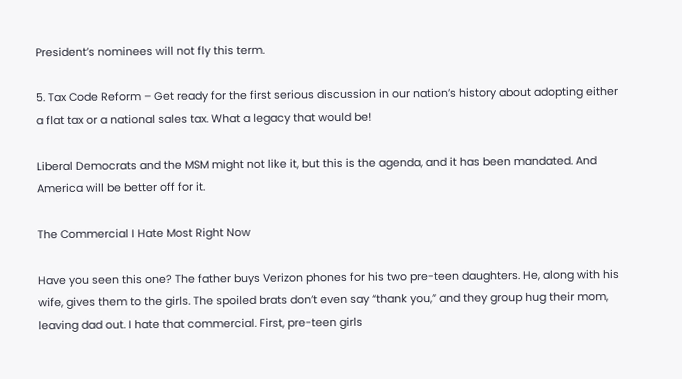President’s nominees will not fly this term.

5. Tax Code Reform – Get ready for the first serious discussion in our nation’s history about adopting either a flat tax or a national sales tax. What a legacy that would be!

Liberal Democrats and the MSM might not like it, but this is the agenda, and it has been mandated. And America will be better off for it.

The Commercial I Hate Most Right Now

Have you seen this one? The father buys Verizon phones for his two pre-teen daughters. He, along with his wife, gives them to the girls. The spoiled brats don’t even say “thank you,” and they group hug their mom, leaving dad out. I hate that commercial. First, pre-teen girls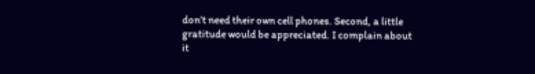don’t need their own cell phones. Second, a little gratitude would be appreciated. I complain about it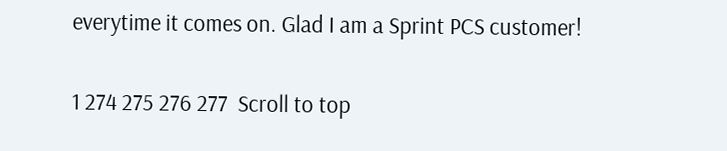everytime it comes on. Glad I am a Sprint PCS customer!

1 274 275 276 277  Scroll to top